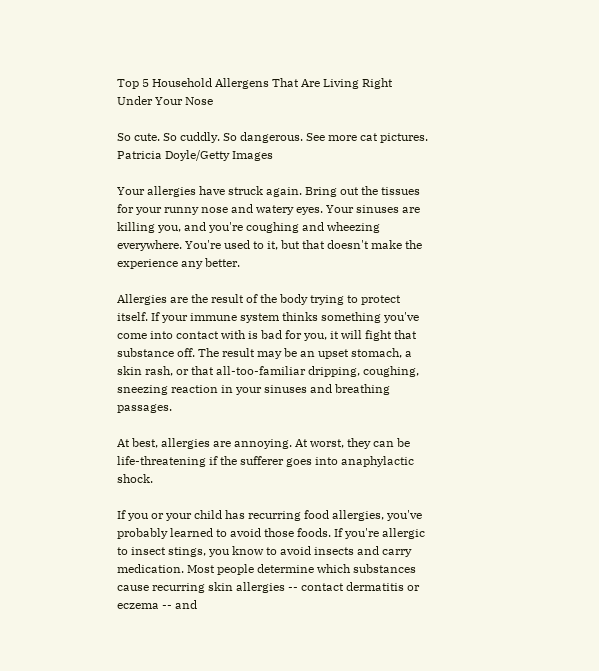Top 5 Household Allergens That Are Living Right Under Your Nose

So cute. So cuddly. So dangerous. See more cat pictures.
Patricia Doyle/Getty Images

Your allergies have struck again. Bring out the tissues for your runny nose and watery eyes. Your sinuses are killing you, and you're coughing and wheezing everywhere. You're used to it, but that doesn't make the experience any better.

Allergies are the result of the body trying to protect itself. If your immune system thinks something you've come into contact with is bad for you, it will fight that substance off. The result may be an upset stomach, a skin rash, or that all-too-familiar dripping, coughing, sneezing reaction in your sinuses and breathing passages.

At best, allergies are annoying. At worst, they can be life-threatening if the sufferer goes into anaphylactic shock.

If you or your child has recurring food allergies, you've probably learned to avoid those foods. If you're allergic to insect stings, you know to avoid insects and carry medication. Most people determine which substances cause recurring skin allergies -- contact dermatitis or eczema -- and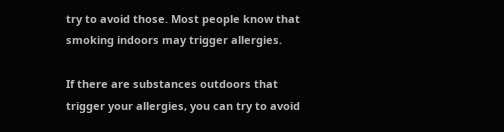try to avoid those. Most people know that smoking indoors may trigger allergies.

If there are substances outdoors that trigger your allergies, you can try to avoid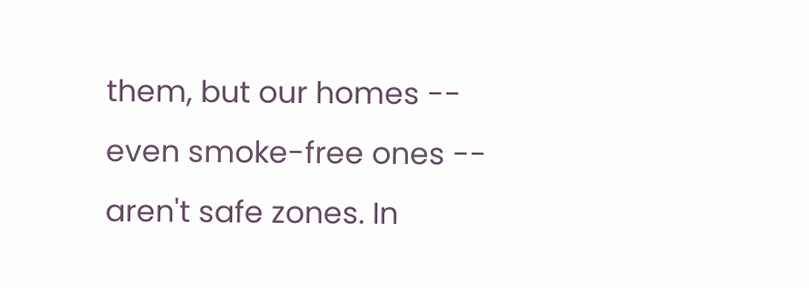them, but our homes -- even smoke-free ones -- aren't safe zones. In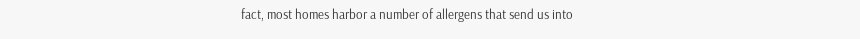fact, most homes harbor a number of allergens that send us into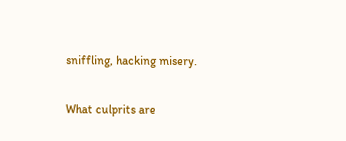sniffling, hacking misery.

What culprits are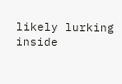likely lurking inside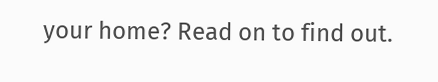your home? Read on to find out.